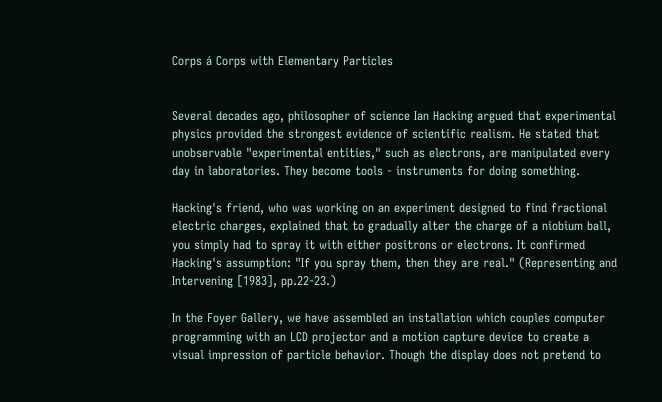Corps á Corps with Elementary Particles


Several decades ago, philosopher of science Ian Hacking argued that experimental physics provided the strongest evidence of scientific realism. He stated that unobservable "experimental entities," such as electrons, are manipulated every day in laboratories. They become tools - instruments for doing something.

Hacking's friend, who was working on an experiment designed to find fractional electric charges, explained that to gradually alter the charge of a niobium ball, you simply had to spray it with either positrons or electrons. It confirmed Hacking's assumption: "If you spray them, then they are real." (Representing and Intervening [1983], pp.22-23.)

In the Foyer Gallery, we have assembled an installation which couples computer programming with an LCD projector and a motion capture device to create a visual impression of particle behavior. Though the display does not pretend to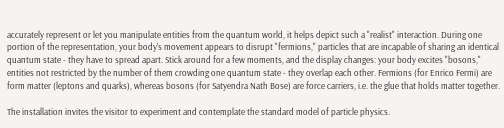accurately represent or let you manipulate entities from the quantum world, it helps depict such a "realist" interaction. During one portion of the representation, your body's movement appears to disrupt "fermions," particles that are incapable of sharing an identical quantum state - they have to spread apart. Stick around for a few moments, and the display changes: your body excites "bosons," entities not restricted by the number of them crowding one quantum state - they overlap each other. Fermions (for Enrico Fermi) are form matter (leptons and quarks), whereas bosons (for Satyendra Nath Bose) are force carriers, i.e. the glue that holds matter together.

The installation invites the visitor to experiment and contemplate the standard model of particle physics.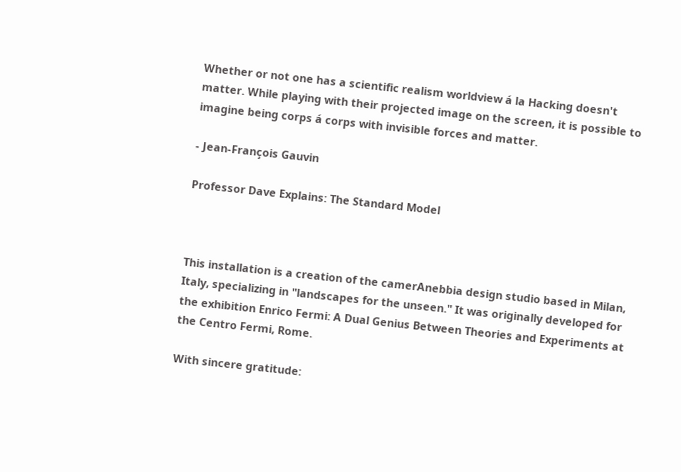Whether or not one has a scientific realism worldview á la Hacking doesn't matter. While playing with their projected image on the screen, it is possible to imagine being corps á corps with invisible forces and matter.

- Jean-François Gauvin

Professor Dave Explains: The Standard Model



This installation is a creation of the camerAnebbia design studio based in Milan, Italy, specializing in "landscapes for the unseen." It was originally developed for the exhibition Enrico Fermi: A Dual Genius Between Theories and Experiments at the Centro Fermi, Rome.

With sincere gratitude: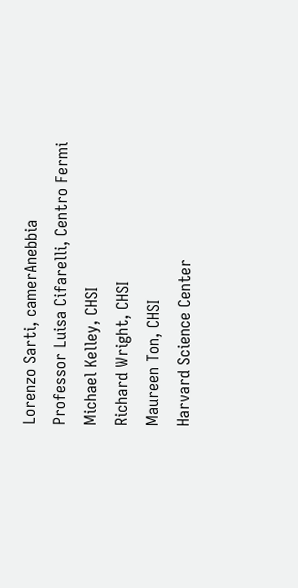Lorenzo Sarti, camerAnebbia
Professor Luisa Cifarelli, Centro Fermi
Michael Kelley, CHSI
Richard Wright, CHSI
Maureen Ton, CHSI
Harvard Science Center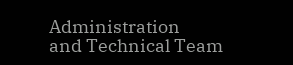Administration
and Technical Team